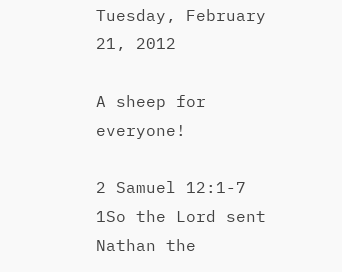Tuesday, February 21, 2012

A sheep for everyone!

2 Samuel 12:1-7
1So the Lord sent Nathan the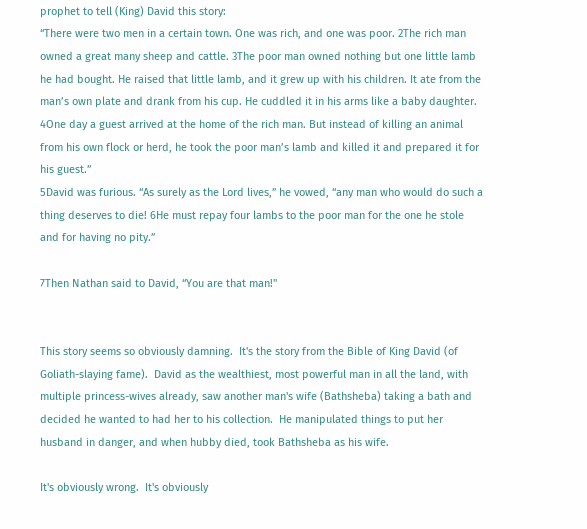prophet to tell (King) David this story:
“There were two men in a certain town. One was rich, and one was poor. 2The rich man owned a great many sheep and cattle. 3The poor man owned nothing but one little lamb he had bought. He raised that little lamb, and it grew up with his children. It ate from the man’s own plate and drank from his cup. He cuddled it in his arms like a baby daughter. 4One day a guest arrived at the home of the rich man. But instead of killing an animal from his own flock or herd, he took the poor man’s lamb and killed it and prepared it for his guest.”
5David was furious. “As surely as the Lord lives,” he vowed, “any man who would do such a thing deserves to die! 6He must repay four lambs to the poor man for the one he stole and for having no pity.”

7Then Nathan said to David, “You are that man!"


This story seems so obviously damning.  It's the story from the Bible of King David (of Goliath-slaying fame).  David as the wealthiest, most powerful man in all the land, with multiple princess-wives already, saw another man's wife (Bathsheba) taking a bath and decided he wanted to had her to his collection.  He manipulated things to put her husband in danger, and when hubby died, took Bathsheba as his wife.

It's obviously wrong.  It's obviously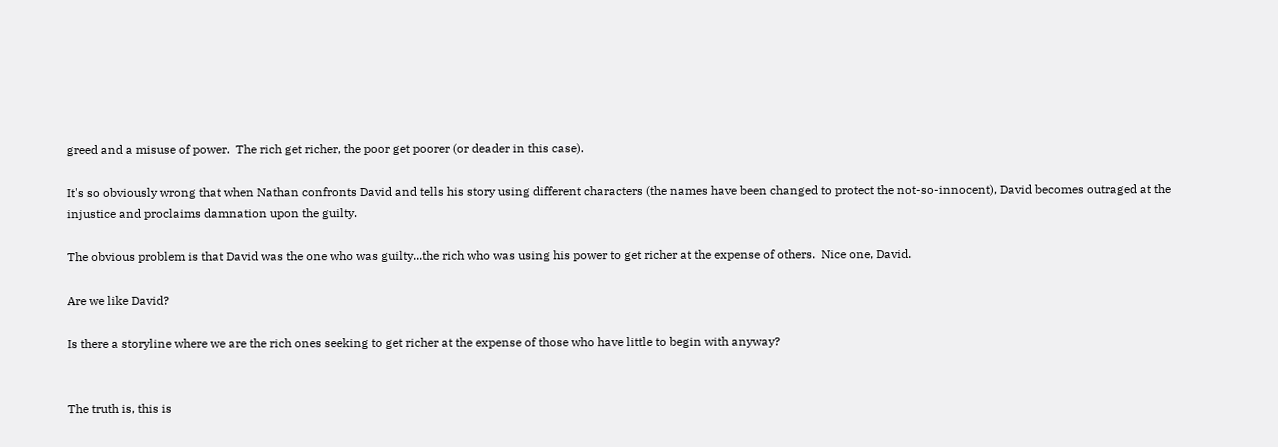greed and a misuse of power.  The rich get richer, the poor get poorer (or deader in this case).

It's so obviously wrong that when Nathan confronts David and tells his story using different characters (the names have been changed to protect the not-so-innocent), David becomes outraged at the injustice and proclaims damnation upon the guilty.

The obvious problem is that David was the one who was guilty...the rich who was using his power to get richer at the expense of others.  Nice one, David.

Are we like David?

Is there a storyline where we are the rich ones seeking to get richer at the expense of those who have little to begin with anyway?


The truth is, this is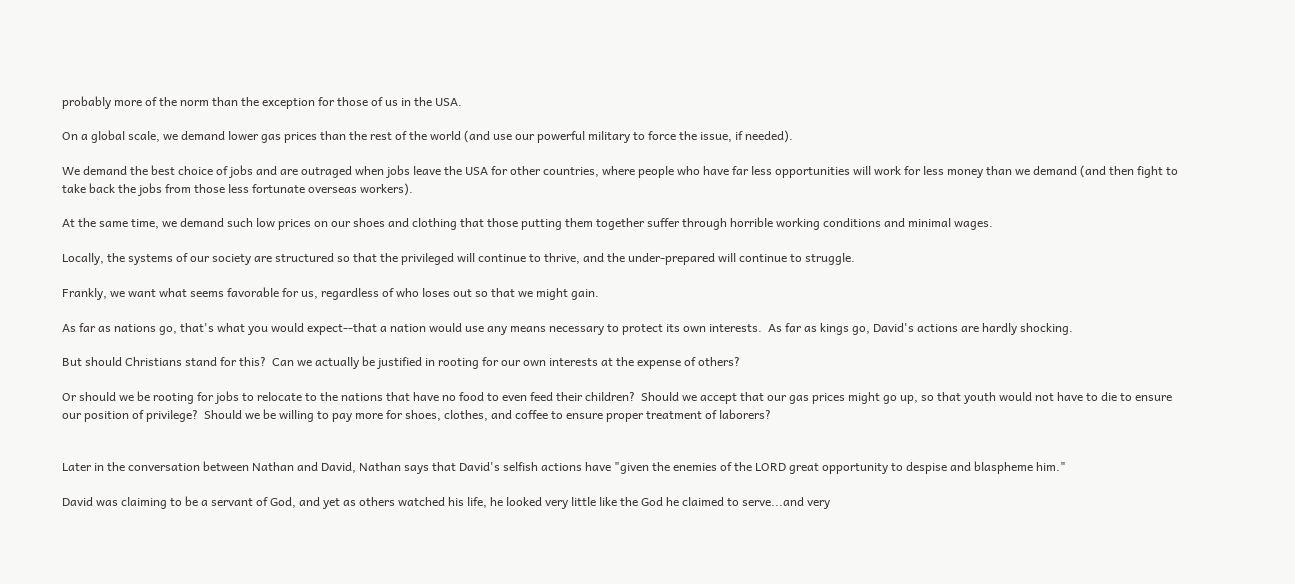probably more of the norm than the exception for those of us in the USA.

On a global scale, we demand lower gas prices than the rest of the world (and use our powerful military to force the issue, if needed).

We demand the best choice of jobs and are outraged when jobs leave the USA for other countries, where people who have far less opportunities will work for less money than we demand (and then fight to take back the jobs from those less fortunate overseas workers).

At the same time, we demand such low prices on our shoes and clothing that those putting them together suffer through horrible working conditions and minimal wages.

Locally, the systems of our society are structured so that the privileged will continue to thrive, and the under-prepared will continue to struggle.

Frankly, we want what seems favorable for us, regardless of who loses out so that we might gain.

As far as nations go, that's what you would expect--that a nation would use any means necessary to protect its own interests.  As far as kings go, David's actions are hardly shocking.

But should Christians stand for this?  Can we actually be justified in rooting for our own interests at the expense of others?

Or should we be rooting for jobs to relocate to the nations that have no food to even feed their children?  Should we accept that our gas prices might go up, so that youth would not have to die to ensure our position of privilege?  Should we be willing to pay more for shoes, clothes, and coffee to ensure proper treatment of laborers?


Later in the conversation between Nathan and David, Nathan says that David's selfish actions have "given the enemies of the LORD great opportunity to despise and blaspheme him."

David was claiming to be a servant of God, and yet as others watched his life, he looked very little like the God he claimed to serve...and very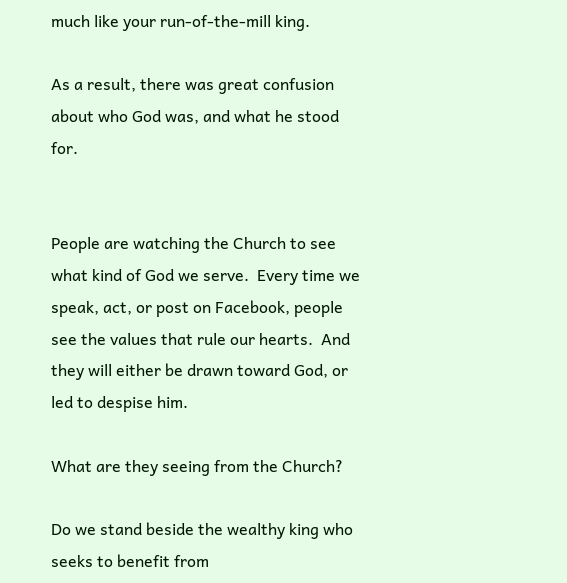much like your run-of-the-mill king.

As a result, there was great confusion about who God was, and what he stood for.


People are watching the Church to see what kind of God we serve.  Every time we speak, act, or post on Facebook, people see the values that rule our hearts.  And they will either be drawn toward God, or led to despise him.

What are they seeing from the Church?

Do we stand beside the wealthy king who seeks to benefit from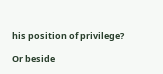his position of privilege?

Or beside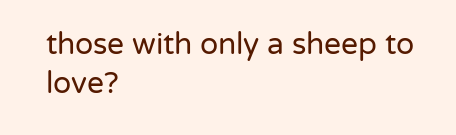those with only a sheep to love?